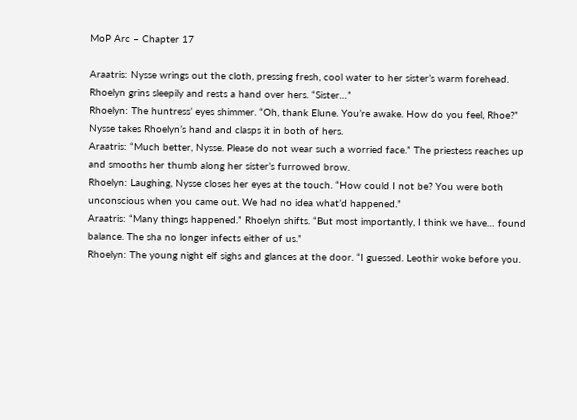MoP Arc – Chapter 17

Araatris: Nysse wrings out the cloth, pressing fresh, cool water to her sister’s warm forehead. Rhoelyn grins sleepily and rests a hand over hers. “Sister…”
Rhoelyn: The huntress’ eyes shimmer. “Oh, thank Elune. You’re awake. How do you feel, Rhoe?” Nysse takes Rhoelyn’s hand and clasps it in both of hers.
Araatris: “Much better, Nysse. Please do not wear such a worried face.” The priestess reaches up and smooths her thumb along her sister’s furrowed brow.
Rhoelyn: Laughing, Nysse closes her eyes at the touch. “How could I not be? You were both unconscious when you came out. We had no idea what’d happened.”
Araatris: “Many things happened.” Rhoelyn shifts. “But most importantly, I think we have… found balance. The sha no longer infects either of us.”
Rhoelyn: The young night elf sighs and glances at the door. “I guessed. Leothir woke before you.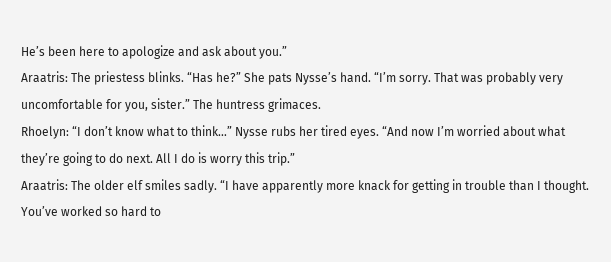He’s been here to apologize and ask about you.”
Araatris: The priestess blinks. “Has he?” She pats Nysse’s hand. “I’m sorry. That was probably very uncomfortable for you, sister.” The huntress grimaces.
Rhoelyn: “I don’t know what to think…” Nysse rubs her tired eyes. “And now I’m worried about what they’re going to do next. All I do is worry this trip.”
Araatris: The older elf smiles sadly. “I have apparently more knack for getting in trouble than I thought. You’ve worked so hard to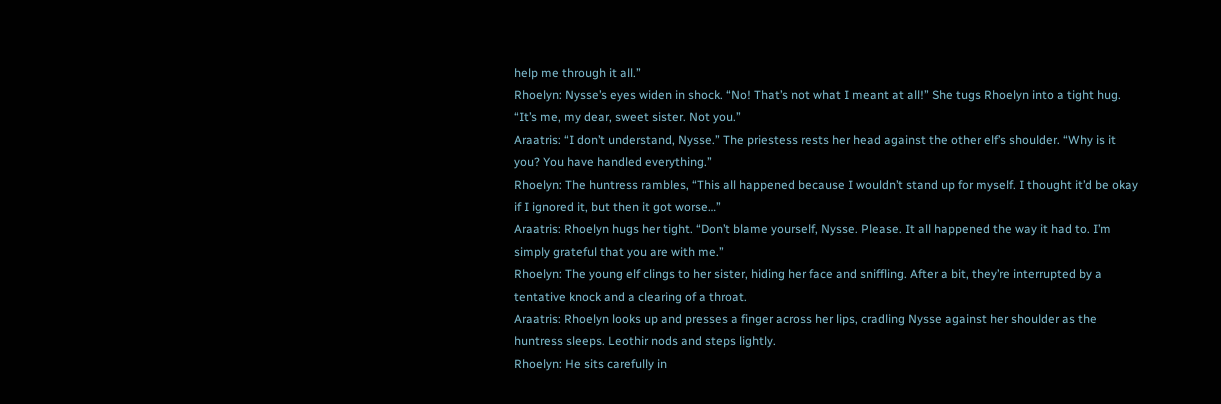help me through it all.”
Rhoelyn: Nysse’s eyes widen in shock. “No! That’s not what I meant at all!” She tugs Rhoelyn into a tight hug. “It’s me, my dear, sweet sister. Not you.”
Araatris: “I don’t understand, Nysse.” The priestess rests her head against the other elf’s shoulder. “Why is it you? You have handled everything.”
Rhoelyn: The huntress rambles, “This all happened because I wouldn’t stand up for myself. I thought it’d be okay if I ignored it, but then it got worse…”
Araatris: Rhoelyn hugs her tight. “Don’t blame yourself, Nysse. Please. It all happened the way it had to. I’m simply grateful that you are with me.”
Rhoelyn: The young elf clings to her sister, hiding her face and sniffling. After a bit, they’re interrupted by a tentative knock and a clearing of a throat.
Araatris: Rhoelyn looks up and presses a finger across her lips, cradling Nysse against her shoulder as the huntress sleeps. Leothir nods and steps lightly.
Rhoelyn: He sits carefully in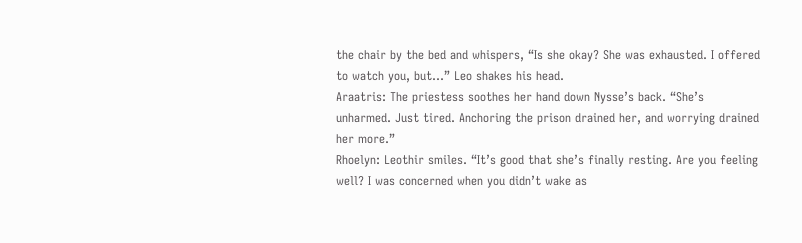the chair by the bed and whispers, “Is she okay? She was exhausted. I offered to watch you, but…” Leo shakes his head.
Araatris: The priestess soothes her hand down Nysse’s back. “She’s unharmed. Just tired. Anchoring the prison drained her, and worrying drained her more.”
Rhoelyn: Leothir smiles. “It’s good that she’s finally resting. Are you feeling well? I was concerned when you didn’t wake as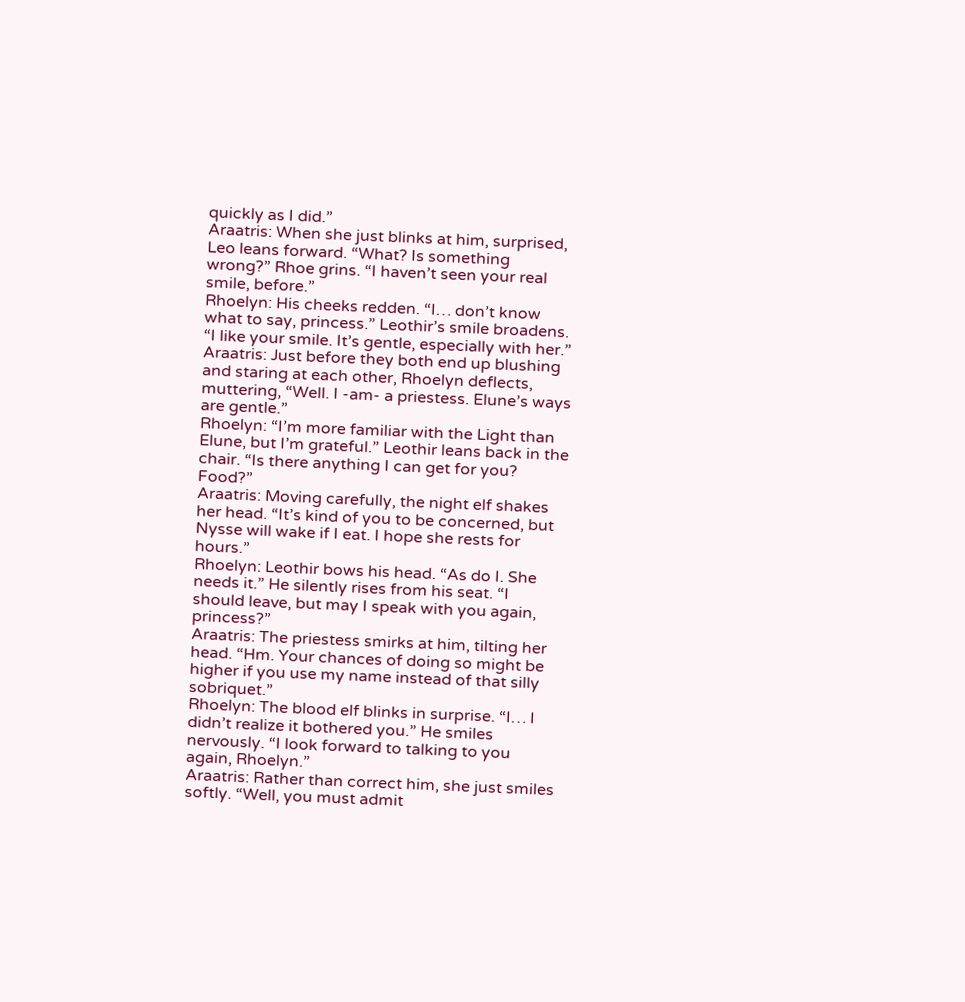quickly as I did.”
Araatris: When she just blinks at him, surprised, Leo leans forward. “What? Is something wrong?” Rhoe grins. “I haven’t seen your real smile, before.”
Rhoelyn: His cheeks redden. “I… don’t know what to say, princess.” Leothir’s smile broadens. “I like your smile. It’s gentle, especially with her.”
Araatris: Just before they both end up blushing and staring at each other, Rhoelyn deflects, muttering, “Well. I -am- a priestess. Elune’s ways are gentle.”
Rhoelyn: “I’m more familiar with the Light than Elune, but I’m grateful.” Leothir leans back in the chair. “Is there anything I can get for you? Food?”
Araatris: Moving carefully, the night elf shakes her head. “It’s kind of you to be concerned, but Nysse will wake if I eat. I hope she rests for hours.”
Rhoelyn: Leothir bows his head. “As do I. She needs it.” He silently rises from his seat. “I should leave, but may I speak with you again, princess?”
Araatris: The priestess smirks at him, tilting her head. “Hm. Your chances of doing so might be higher if you use my name instead of that silly sobriquet.”
Rhoelyn: The blood elf blinks in surprise. “I… I didn’t realize it bothered you.” He smiles nervously. “I look forward to talking to you again, Rhoelyn.”
Araatris: Rather than correct him, she just smiles softly. “Well, you must admit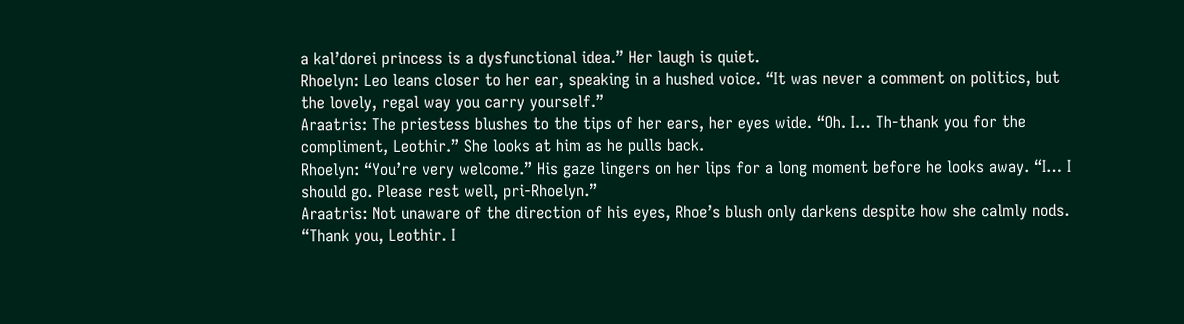a kal’dorei princess is a dysfunctional idea.” Her laugh is quiet.
Rhoelyn: Leo leans closer to her ear, speaking in a hushed voice. “It was never a comment on politics, but the lovely, regal way you carry yourself.”
Araatris: The priestess blushes to the tips of her ears, her eyes wide. “Oh. I… Th-thank you for the compliment, Leothir.” She looks at him as he pulls back.
Rhoelyn: “You’re very welcome.” His gaze lingers on her lips for a long moment before he looks away. “I… I should go. Please rest well, pri-Rhoelyn.”
Araatris: Not unaware of the direction of his eyes, Rhoe’s blush only darkens despite how she calmly nods. “Thank you, Leothir. I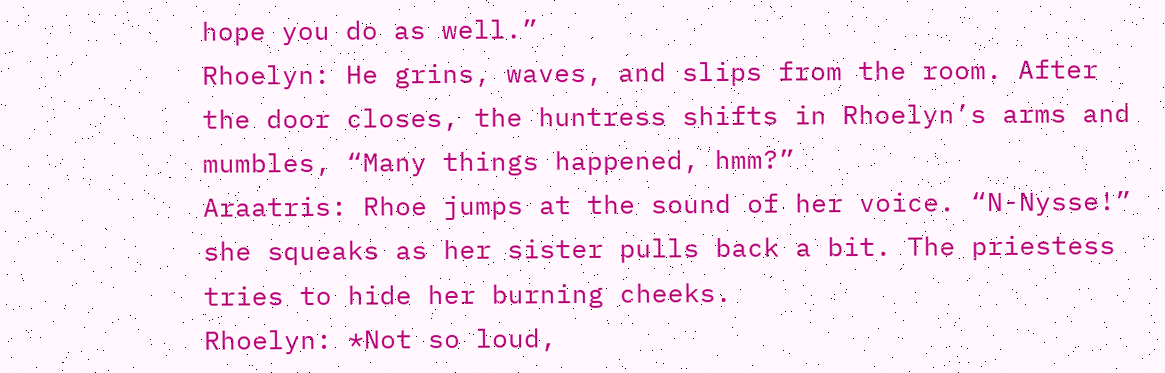hope you do as well.”
Rhoelyn: He grins, waves, and slips from the room. After the door closes, the huntress shifts in Rhoelyn’s arms and mumbles, “Many things happened, hmm?”
Araatris: Rhoe jumps at the sound of her voice. “N-Nysse!” she squeaks as her sister pulls back a bit. The priestess tries to hide her burning cheeks.
Rhoelyn: *Not so loud,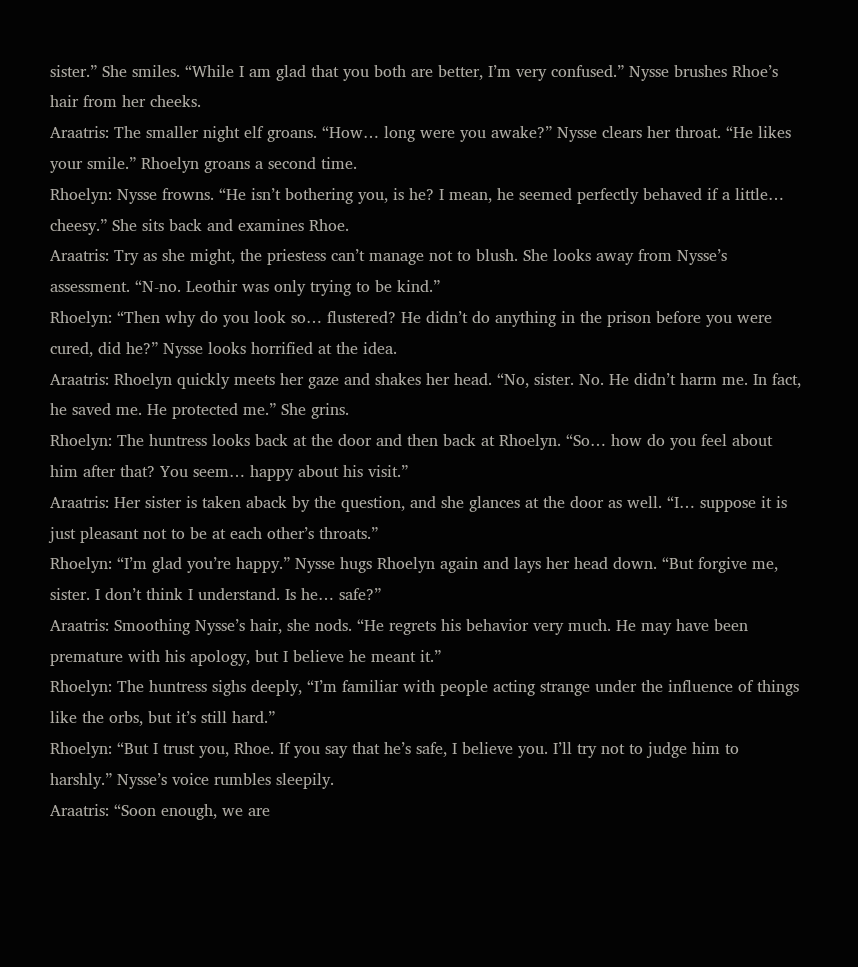sister.” She smiles. “While I am glad that you both are better, I’m very confused.” Nysse brushes Rhoe’s hair from her cheeks.
Araatris: The smaller night elf groans. “How… long were you awake?” Nysse clears her throat. “He likes your smile.” Rhoelyn groans a second time.
Rhoelyn: Nysse frowns. “He isn’t bothering you, is he? I mean, he seemed perfectly behaved if a little… cheesy.” She sits back and examines Rhoe.
Araatris: Try as she might, the priestess can’t manage not to blush. She looks away from Nysse’s assessment. “N-no. Leothir was only trying to be kind.”
Rhoelyn: “Then why do you look so… flustered? He didn’t do anything in the prison before you were cured, did he?” Nysse looks horrified at the idea.
Araatris: Rhoelyn quickly meets her gaze and shakes her head. “No, sister. No. He didn’t harm me. In fact, he saved me. He protected me.” She grins.
Rhoelyn: The huntress looks back at the door and then back at Rhoelyn. “So… how do you feel about him after that? You seem… happy about his visit.”
Araatris: Her sister is taken aback by the question, and she glances at the door as well. “I… suppose it is just pleasant not to be at each other’s throats.”
Rhoelyn: “I’m glad you’re happy.” Nysse hugs Rhoelyn again and lays her head down. “But forgive me, sister. I don’t think I understand. Is he… safe?”
Araatris: Smoothing Nysse’s hair, she nods. “He regrets his behavior very much. He may have been premature with his apology, but I believe he meant it.”
Rhoelyn: The huntress sighs deeply, “I’m familiar with people acting strange under the influence of things like the orbs, but it’s still hard.”
Rhoelyn: “But I trust you, Rhoe. If you say that he’s safe, I believe you. I’ll try not to judge him to harshly.” Nysse’s voice rumbles sleepily.
Araatris: “Soon enough, we are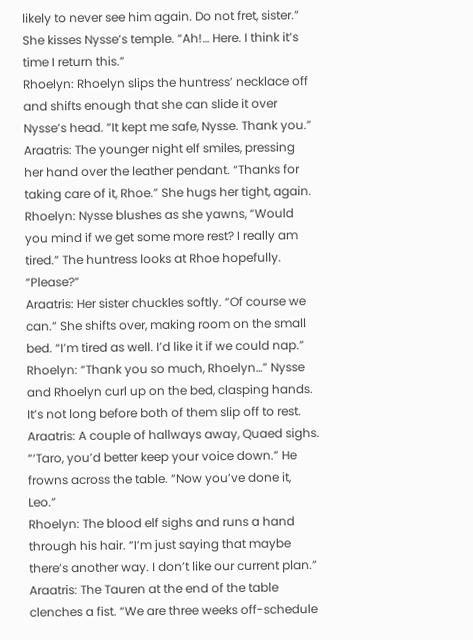likely to never see him again. Do not fret, sister.” She kisses Nysse’s temple. “Ah!… Here. I think it’s time I return this.”
Rhoelyn: Rhoelyn slips the huntress’ necklace off and shifts enough that she can slide it over Nysse’s head. “It kept me safe, Nysse. Thank you.”
Araatris: The younger night elf smiles, pressing her hand over the leather pendant. “Thanks for taking care of it, Rhoe.” She hugs her tight, again.
Rhoelyn: Nysse blushes as she yawns, “Would you mind if we get some more rest? I really am tired.” The huntress looks at Rhoe hopefully. “Please?”
Araatris: Her sister chuckles softly. “Of course we can.” She shifts over, making room on the small bed. “I’m tired as well. I’d like it if we could nap.”
Rhoelyn: “Thank you so much, Rhoelyn…” Nysse and Rhoelyn curl up on the bed, clasping hands. It’s not long before both of them slip off to rest.
Araatris: A couple of hallways away, Quaed sighs. “‘Taro, you’d better keep your voice down.” He frowns across the table. “Now you’ve done it, Leo.”
Rhoelyn: The blood elf sighs and runs a hand through his hair. “I’m just saying that maybe there’s another way. I don’t like our current plan.”
Araatris: The Tauren at the end of the table clenches a fist. “We are three weeks off-schedule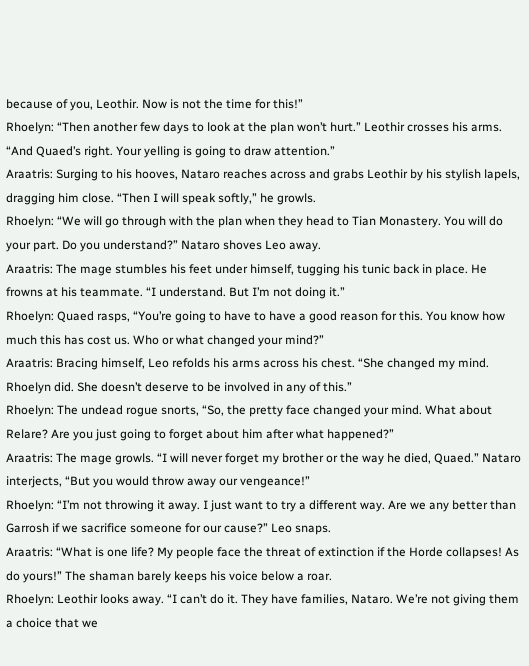because of you, Leothir. Now is not the time for this!”
Rhoelyn: “Then another few days to look at the plan won’t hurt.” Leothir crosses his arms. “And Quaed’s right. Your yelling is going to draw attention.”
Araatris: Surging to his hooves, Nataro reaches across and grabs Leothir by his stylish lapels, dragging him close. “Then I will speak softly,” he growls.
Rhoelyn: “We will go through with the plan when they head to Tian Monastery. You will do your part. Do you understand?” Nataro shoves Leo away.
Araatris: The mage stumbles his feet under himself, tugging his tunic back in place. He frowns at his teammate. “I understand. But I’m not doing it.”
Rhoelyn: Quaed rasps, “You’re going to have to have a good reason for this. You know how much this has cost us. Who or what changed your mind?”
Araatris: Bracing himself, Leo refolds his arms across his chest. “She changed my mind. Rhoelyn did. She doesn’t deserve to be involved in any of this.”
Rhoelyn: The undead rogue snorts, “So, the pretty face changed your mind. What about Relare? Are you just going to forget about him after what happened?”
Araatris: The mage growls. “I will never forget my brother or the way he died, Quaed.” Nataro interjects, “But you would throw away our vengeance!”
Rhoelyn: “I’m not throwing it away. I just want to try a different way. Are we any better than Garrosh if we sacrifice someone for our cause?” Leo snaps.
Araatris: “What is one life? My people face the threat of extinction if the Horde collapses! As do yours!” The shaman barely keeps his voice below a roar.
Rhoelyn: Leothir looks away. “I can’t do it. They have families, Nataro. We’re not giving them a choice that we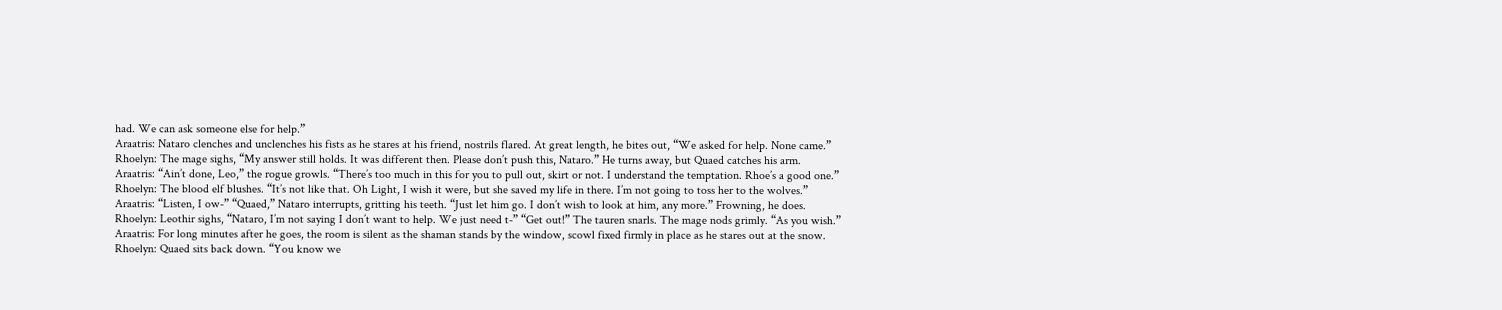had. We can ask someone else for help.”
Araatris: Nataro clenches and unclenches his fists as he stares at his friend, nostrils flared. At great length, he bites out, “We asked for help. None came.”
Rhoelyn: The mage sighs, “My answer still holds. It was different then. Please don’t push this, Nataro.” He turns away, but Quaed catches his arm.
Araatris: “Ain’t done, Leo,” the rogue growls. “There’s too much in this for you to pull out, skirt or not. I understand the temptation. Rhoe’s a good one.”
Rhoelyn: The blood elf blushes. “It’s not like that. Oh Light, I wish it were, but she saved my life in there. I’m not going to toss her to the wolves.”
Araatris: “Listen, I ow-” “Quaed,” Nataro interrupts, gritting his teeth. “Just let him go. I don’t wish to look at him, any more.” Frowning, he does.
Rhoelyn: Leothir sighs, “Nataro, I’m not saying I don’t want to help. We just need t-” “Get out!” The tauren snarls. The mage nods grimly. “As you wish.”
Araatris: For long minutes after he goes, the room is silent as the shaman stands by the window, scowl fixed firmly in place as he stares out at the snow.
Rhoelyn: Quaed sits back down. “You know we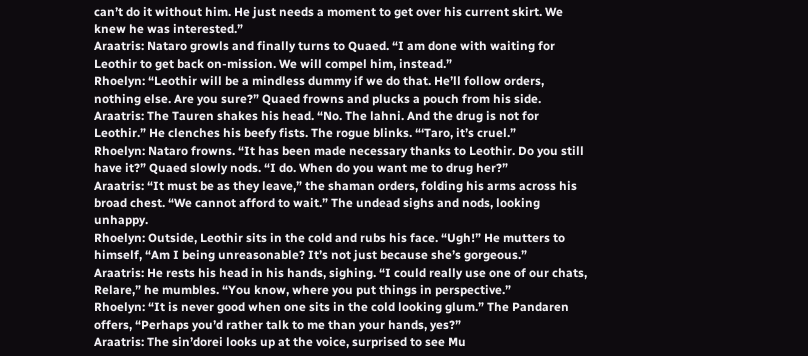can’t do it without him. He just needs a moment to get over his current skirt. We knew he was interested.”
Araatris: Nataro growls and finally turns to Quaed. “I am done with waiting for Leothir to get back on-mission. We will compel him, instead.”
Rhoelyn: “Leothir will be a mindless dummy if we do that. He’ll follow orders, nothing else. Are you sure?” Quaed frowns and plucks a pouch from his side.
Araatris: The Tauren shakes his head. “No. The lahni. And the drug is not for Leothir.” He clenches his beefy fists. The rogue blinks. “‘Taro, it’s cruel.”
Rhoelyn: Nataro frowns. “It has been made necessary thanks to Leothir. Do you still have it?” Quaed slowly nods. “I do. When do you want me to drug her?”
Araatris: “It must be as they leave,” the shaman orders, folding his arms across his broad chest. “We cannot afford to wait.” The undead sighs and nods, looking unhappy.
Rhoelyn: Outside, Leothir sits in the cold and rubs his face. “Ugh!” He mutters to himself, “Am I being unreasonable? It’s not just because she’s gorgeous.”
Araatris: He rests his head in his hands, sighing. “I could really use one of our chats, Relare,” he mumbles. “You know, where you put things in perspective.”
Rhoelyn: “It is never good when one sits in the cold looking glum.” The Pandaren offers, “Perhaps you’d rather talk to me than your hands, yes?”
Araatris: The sin’dorei looks up at the voice, surprised to see Mu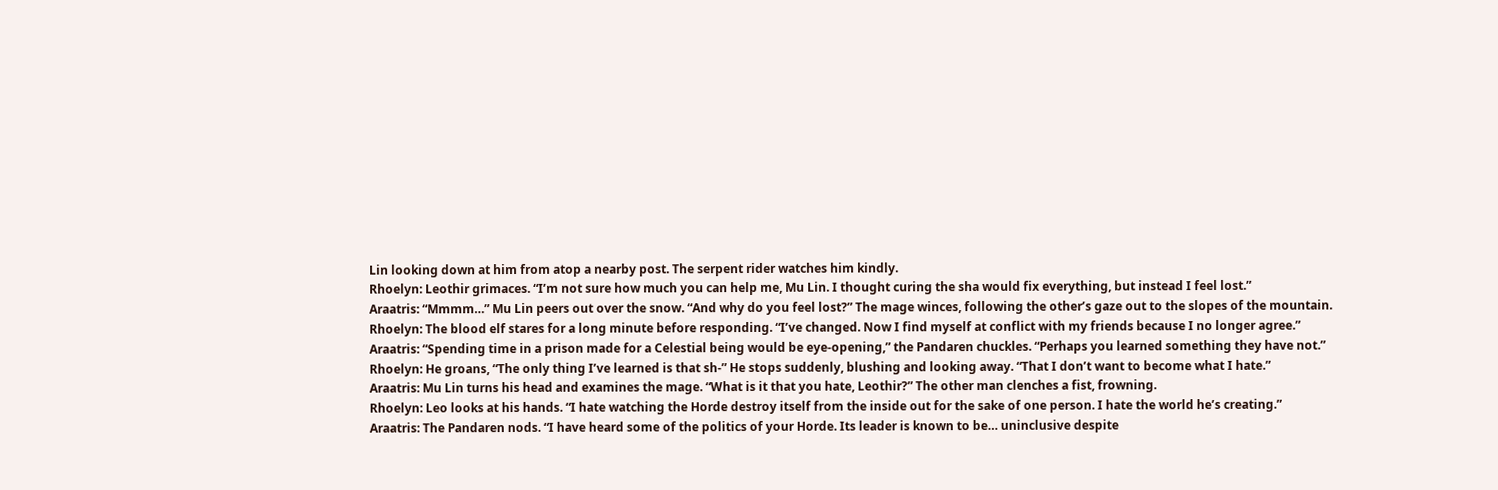Lin looking down at him from atop a nearby post. The serpent rider watches him kindly.
Rhoelyn: Leothir grimaces. “I’m not sure how much you can help me, Mu Lin. I thought curing the sha would fix everything, but instead I feel lost.”
Araatris: “Mmmm…” Mu Lin peers out over the snow. “And why do you feel lost?” The mage winces, following the other’s gaze out to the slopes of the mountain.
Rhoelyn: The blood elf stares for a long minute before responding. “I’ve changed. Now I find myself at conflict with my friends because I no longer agree.”
Araatris: “Spending time in a prison made for a Celestial being would be eye-opening,” the Pandaren chuckles. “Perhaps you learned something they have not.”
Rhoelyn: He groans, “The only thing I’ve learned is that sh-” He stops suddenly, blushing and looking away. “That I don’t want to become what I hate.”
Araatris: Mu Lin turns his head and examines the mage. “What is it that you hate, Leothir?” The other man clenches a fist, frowning.
Rhoelyn: Leo looks at his hands. “I hate watching the Horde destroy itself from the inside out for the sake of one person. I hate the world he’s creating.”
Araatris: The Pandaren nods. “I have heard some of the politics of your Horde. Its leader is known to be… uninclusive despite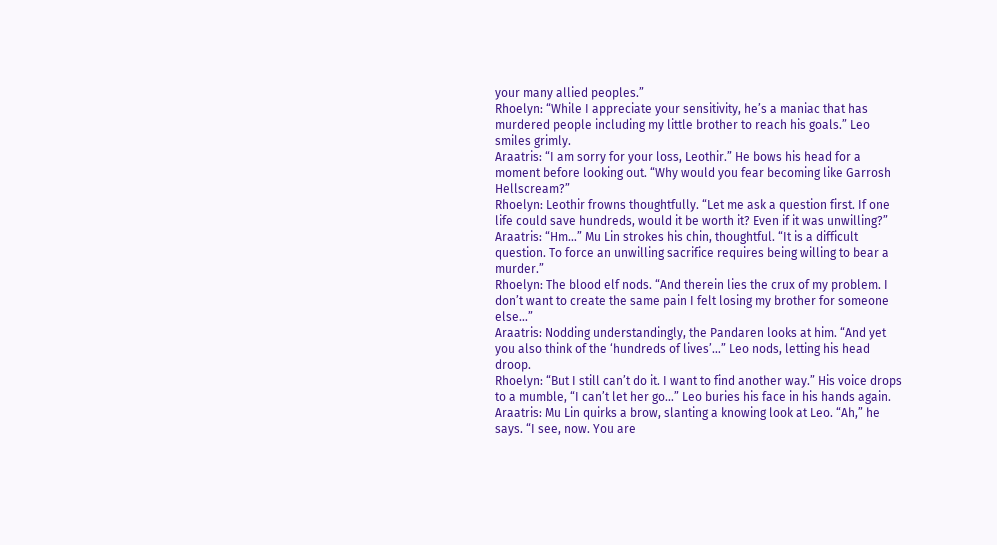your many allied peoples.”
Rhoelyn: “While I appreciate your sensitivity, he’s a maniac that has murdered people including my little brother to reach his goals.” Leo smiles grimly.
Araatris: “I am sorry for your loss, Leothir.” He bows his head for a moment before looking out. “Why would you fear becoming like Garrosh Hellscream?”
Rhoelyn: Leothir frowns thoughtfully. “Let me ask a question first. If one life could save hundreds, would it be worth it? Even if it was unwilling?”
Araatris: “Hm…” Mu Lin strokes his chin, thoughtful. “It is a difficult question. To force an unwilling sacrifice requires being willing to bear a murder.”
Rhoelyn: The blood elf nods. “And therein lies the crux of my problem. I don’t want to create the same pain I felt losing my brother for someone else…”
Araatris: Nodding understandingly, the Pandaren looks at him. “And yet you also think of the ‘hundreds of lives’…” Leo nods, letting his head droop.
Rhoelyn: “But I still can’t do it. I want to find another way.” His voice drops to a mumble, “I can’t let her go…” Leo buries his face in his hands again.
Araatris: Mu Lin quirks a brow, slanting a knowing look at Leo. “Ah,” he says. “I see, now. You are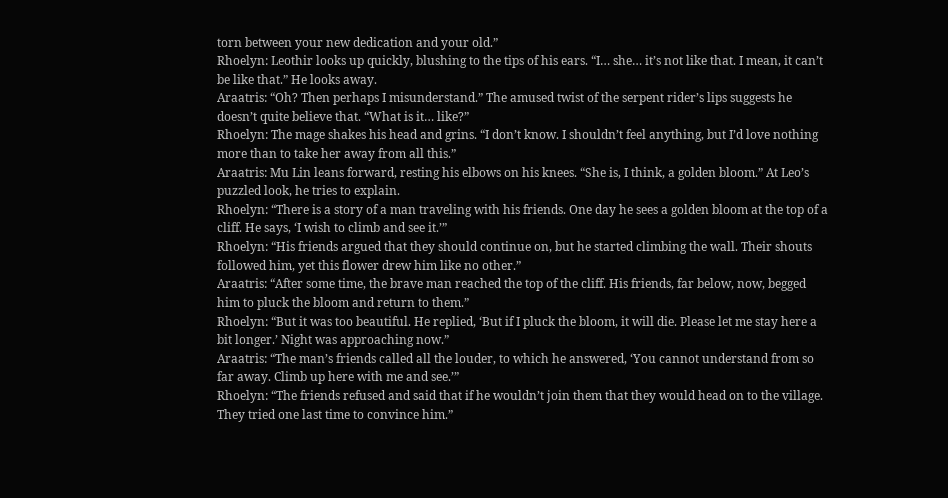torn between your new dedication and your old.”
Rhoelyn: Leothir looks up quickly, blushing to the tips of his ears. “I… she… it’s not like that. I mean, it can’t be like that.” He looks away.
Araatris: “Oh? Then perhaps I misunderstand.” The amused twist of the serpent rider’s lips suggests he doesn’t quite believe that. “What is it… like?”
Rhoelyn: The mage shakes his head and grins. “I don’t know. I shouldn’t feel anything, but I’d love nothing more than to take her away from all this.”
Araatris: Mu Lin leans forward, resting his elbows on his knees. “She is, I think, a golden bloom.” At Leo’s puzzled look, he tries to explain.
Rhoelyn: “There is a story of a man traveling with his friends. One day he sees a golden bloom at the top of a cliff. He says, ‘I wish to climb and see it.’”
Rhoelyn: “His friends argued that they should continue on, but he started climbing the wall. Their shouts followed him, yet this flower drew him like no other.”
Araatris: “After some time, the brave man reached the top of the cliff. His friends, far below, now, begged him to pluck the bloom and return to them.”
Rhoelyn: “But it was too beautiful. He replied, ‘But if I pluck the bloom, it will die. Please let me stay here a bit longer.’ Night was approaching now.”
Araatris: “The man’s friends called all the louder, to which he answered, ‘You cannot understand from so far away. Climb up here with me and see.’”
Rhoelyn: “The friends refused and said that if he wouldn’t join them that they would head on to the village. They tried one last time to convince him.”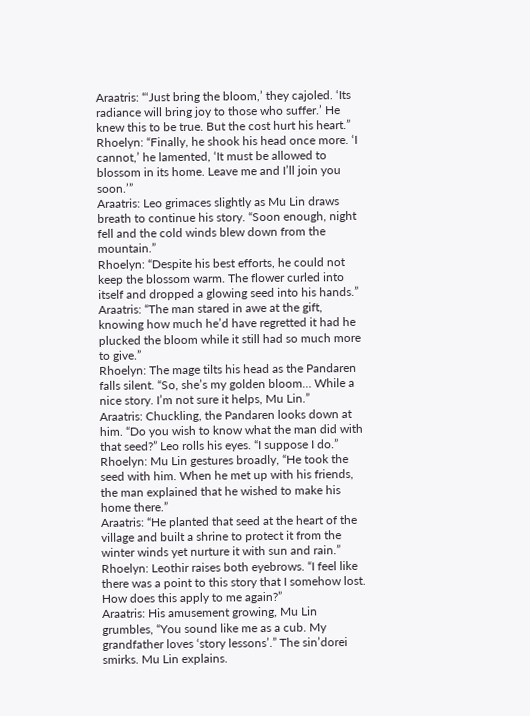Araatris: “‘Just bring the bloom,’ they cajoled. ‘Its radiance will bring joy to those who suffer.’ He knew this to be true. But the cost hurt his heart.”
Rhoelyn: “Finally, he shook his head once more. ‘I cannot,’ he lamented, ‘It must be allowed to blossom in its home. Leave me and I’ll join you soon.’”
Araatris: Leo grimaces slightly as Mu Lin draws breath to continue his story. “Soon enough, night fell and the cold winds blew down from the mountain.”
Rhoelyn: “Despite his best efforts, he could not keep the blossom warm. The flower curled into itself and dropped a glowing seed into his hands.”
Araatris: “The man stared in awe at the gift, knowing how much he’d have regretted it had he plucked the bloom while it still had so much more to give.”
Rhoelyn: The mage tilts his head as the Pandaren falls silent. “So, she’s my golden bloom… While a nice story. I’m not sure it helps, Mu Lin.”
Araatris: Chuckling, the Pandaren looks down at him. “Do you wish to know what the man did with that seed?” Leo rolls his eyes. “I suppose I do.”
Rhoelyn: Mu Lin gestures broadly, “He took the seed with him. When he met up with his friends, the man explained that he wished to make his home there.”
Araatris: “He planted that seed at the heart of the village and built a shrine to protect it from the winter winds yet nurture it with sun and rain.”
Rhoelyn: Leothir raises both eyebrows. “I feel like there was a point to this story that I somehow lost. How does this apply to me again?”
Araatris: His amusement growing, Mu Lin grumbles, “You sound like me as a cub. My grandfather loves ‘story lessons’.” The sin’dorei smirks. Mu Lin explains.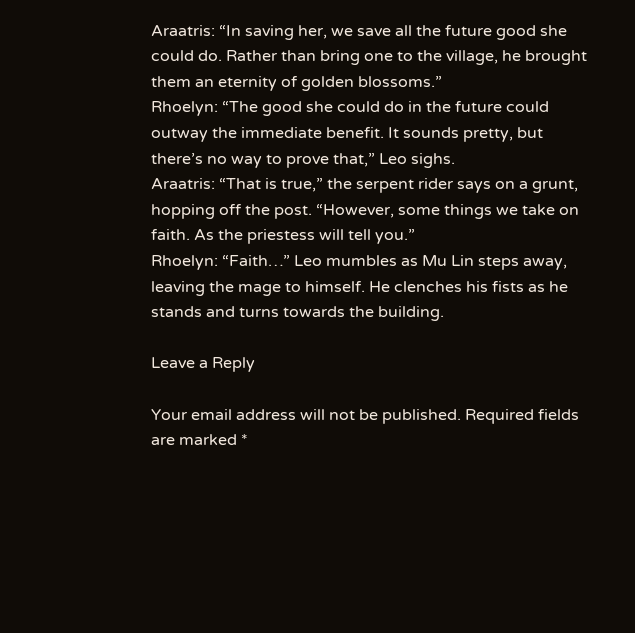Araatris: “In saving her, we save all the future good she could do. Rather than bring one to the village, he brought them an eternity of golden blossoms.”
Rhoelyn: “The good she could do in the future could outway the immediate benefit. It sounds pretty, but there’s no way to prove that,” Leo sighs.
Araatris: “That is true,” the serpent rider says on a grunt, hopping off the post. “However, some things we take on faith. As the priestess will tell you.”
Rhoelyn: “Faith…” Leo mumbles as Mu Lin steps away, leaving the mage to himself. He clenches his fists as he stands and turns towards the building.

Leave a Reply

Your email address will not be published. Required fields are marked *